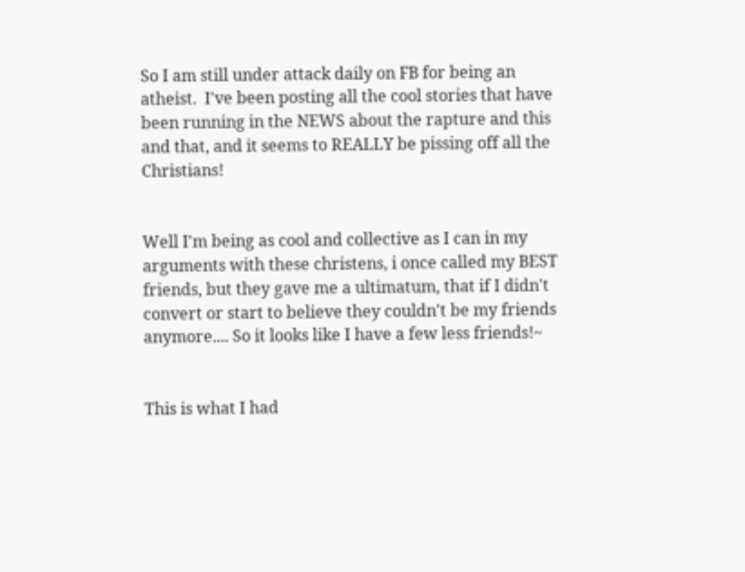So I am still under attack daily on FB for being an atheist.  I've been posting all the cool stories that have been running in the NEWS about the rapture and this and that, and it seems to REALLY be pissing off all the Christians!


Well I'm being as cool and collective as I can in my arguments with these christens, i once called my BEST friends, but they gave me a ultimatum, that if I didn't convert or start to believe they couldn't be my friends anymore.... So it looks like I have a few less friends!~


This is what I had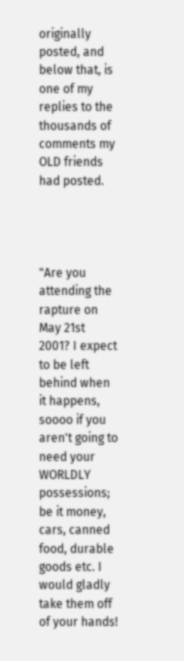originally posted, and below that, is one of my replies to the thousands of comments my OLD friends had posted.




"Are you attending the rapture on May 21st 2001? I expect to be left behind when it happens, soooo if you aren't going to need your WORLDLY possessions; be it money, cars, canned food, durable goods etc. I would gladly take them off of your hands!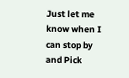Just let me know when I can stop by and Pick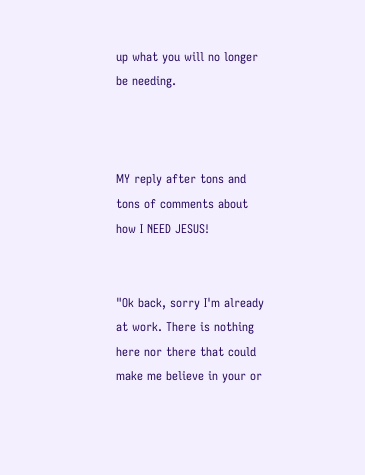up what you will no longer be needing.



MY reply after tons and tons of comments about how I NEED JESUS!


"Ok back, sorry I'm already at work. There is nothing here nor there that could make me believe in your or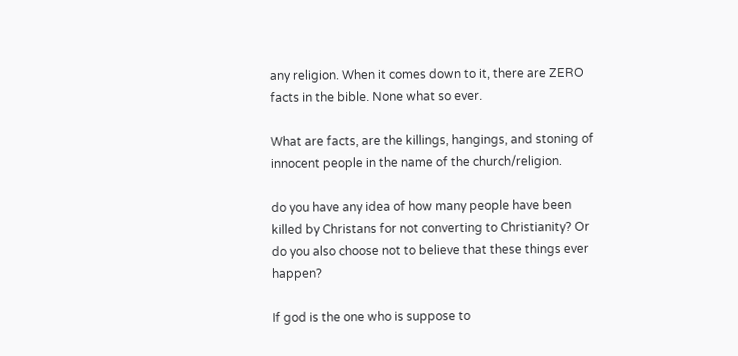any religion. When it comes down to it, there are ZERO facts in the bible. None what so ever.

What are facts, are the killings, hangings, and stoning of innocent people in the name of the church/religion.

do you have any idea of how many people have been killed by Christans for not converting to Christianity? Or do you also choose not to believe that these things ever happen?

If god is the one who is suppose to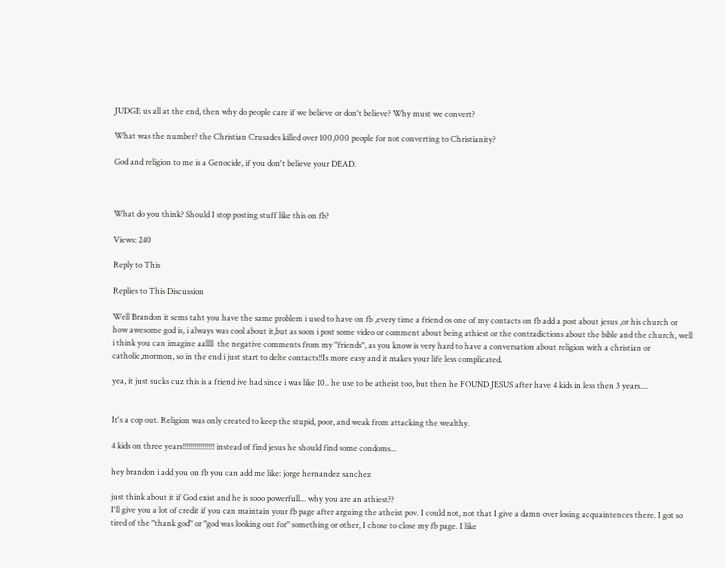JUDGE us all at the end, then why do people care if we believe or don't believe? Why must we convert?

What was the number? the Christian Crusades killed over 100,000 people for not converting to Christianity?

God and religion to me is a Genocide, if you don't believe your DEAD.



What do you think? Should I stop posting stuff like this on fb?

Views: 240

Reply to This

Replies to This Discussion

Well Brandon it sems taht you have the same problem i used to have on fb ,every time a friend os one of my contacts on fb add a post about jesus ,or his church or how awesome god is, i always was cool about it,but as soon i post some video or comment about being athiest or the contradictions about the bible and the church, well  i think you can imagine aallll  the negative comments from my "friends", as you know is very hard to have a conversation about religion with a christian or catholic,mormon, so in the end i just start to delte contacts!!Is more easy and it makes your life less complicated.

yea, it just sucks cuz this is a friend ive had since i was like 10.. he use to be atheist too, but then he FOUND JESUS after have 4 kids in less then 3 years....


It's a cop out. Religion was only created to keep the stupid, poor, and weak from attacking the wealthy.

4 kids on three years!!!!!!!!!!!!!!!! instead of find jesus he should find some condoms...

hey brandon i add you on fb you can add me like: jorge hernandez sanchez

just think about it if God exist and he is sooo powerfull... why you are an athiest??
I'll give you a lot of credit if you can maintain your fb page after arguing the atheist pov. I could not, not that I give a damn over losing acquaintences there. I got so tired of the "thank god" or "god was looking out for" something or other, I chose to close my fb page. I like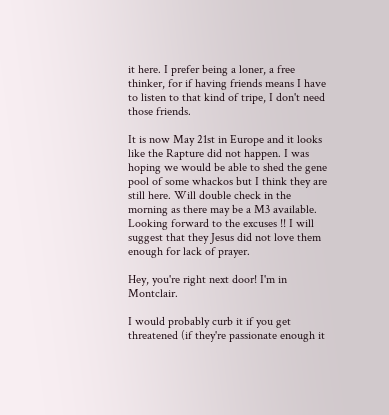it here. I prefer being a loner, a free thinker, for if having friends means I have to listen to that kind of tripe, I don't need those friends.

It is now May 21st in Europe and it looks like the Rapture did not happen. I was hoping we would be able to shed the gene pool of some whackos but I think they are still here. Will double check in the morning as there may be a M3 available. Looking forward to the excuses !! I will suggest that they Jesus did not love them enough for lack of prayer.

Hey, you're right next door! I'm in Montclair.

I would probably curb it if you get threatened (if they're passionate enough it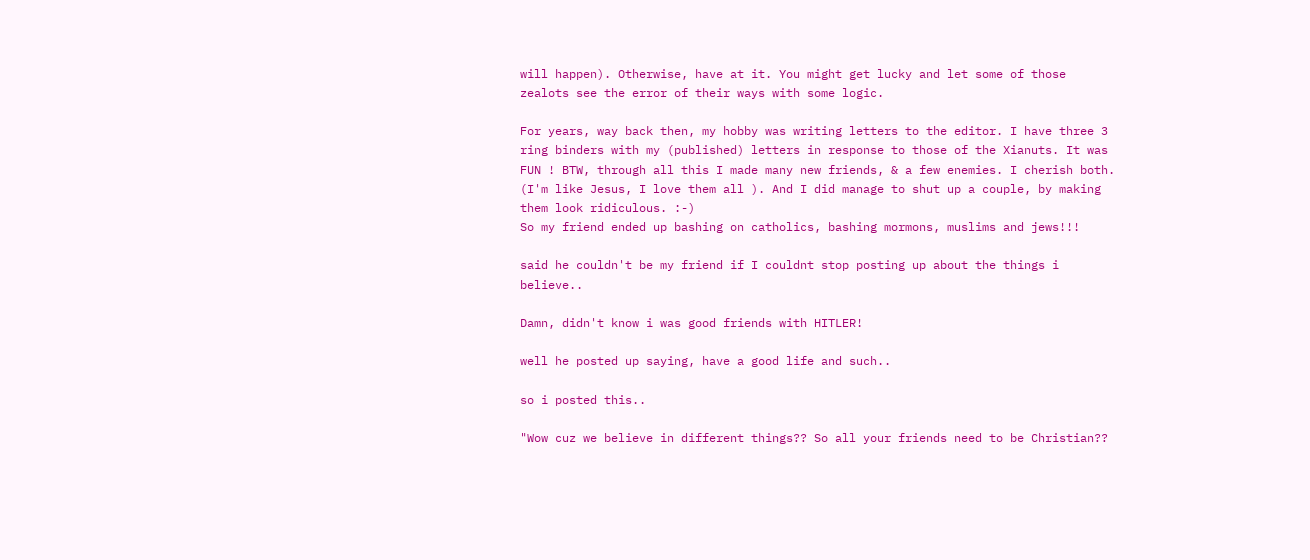will happen). Otherwise, have at it. You might get lucky and let some of those zealots see the error of their ways with some logic.

For years, way back then, my hobby was writing letters to the editor. I have three 3 ring binders with my (published) letters in response to those of the Xianuts. It was FUN ! BTW, through all this I made many new friends, & a few enemies. I cherish both. (I'm like Jesus, I love them all ). And I did manage to shut up a couple, by making them look ridiculous. :-)
So my friend ended up bashing on catholics, bashing mormons, muslims and jews!!!

said he couldn't be my friend if I couldnt stop posting up about the things i believe..

Damn, didn't know i was good friends with HITLER!

well he posted up saying, have a good life and such..

so i posted this..

"Wow cuz we believe in different things?? So all your friends need to be Christian??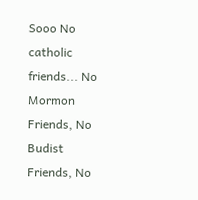Sooo No catholic friends... No Mormon Friends, No Budist Friends, No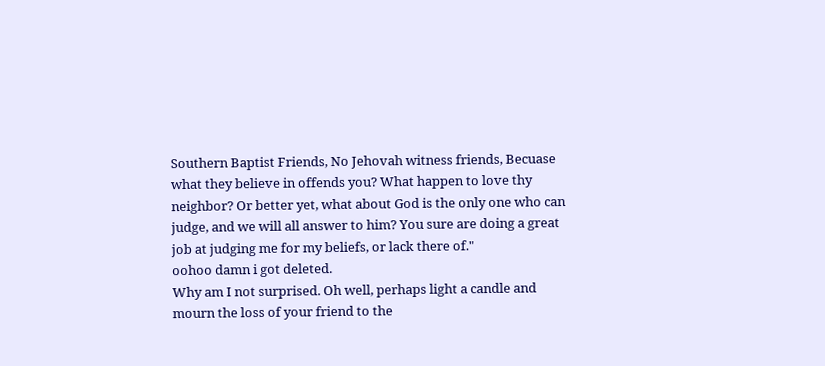Southern Baptist Friends, No Jehovah witness friends, Becuase what they believe in offends you? What happen to love thy neighbor? Or better yet, what about God is the only one who can judge, and we will all answer to him? You sure are doing a great job at judging me for my beliefs, or lack there of."
oohoo damn i got deleted.
Why am I not surprised. Oh well, perhaps light a candle and mourn the loss of your friend to the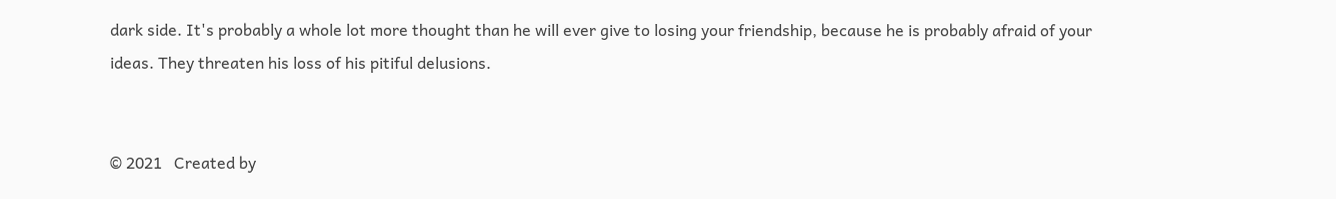dark side. It's probably a whole lot more thought than he will ever give to losing your friendship, because he is probably afraid of your ideas. They threaten his loss of his pitiful delusions.


© 2021   Created by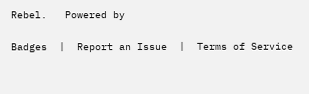Rebel.   Powered by

Badges  |  Report an Issue  |  Terms of Service